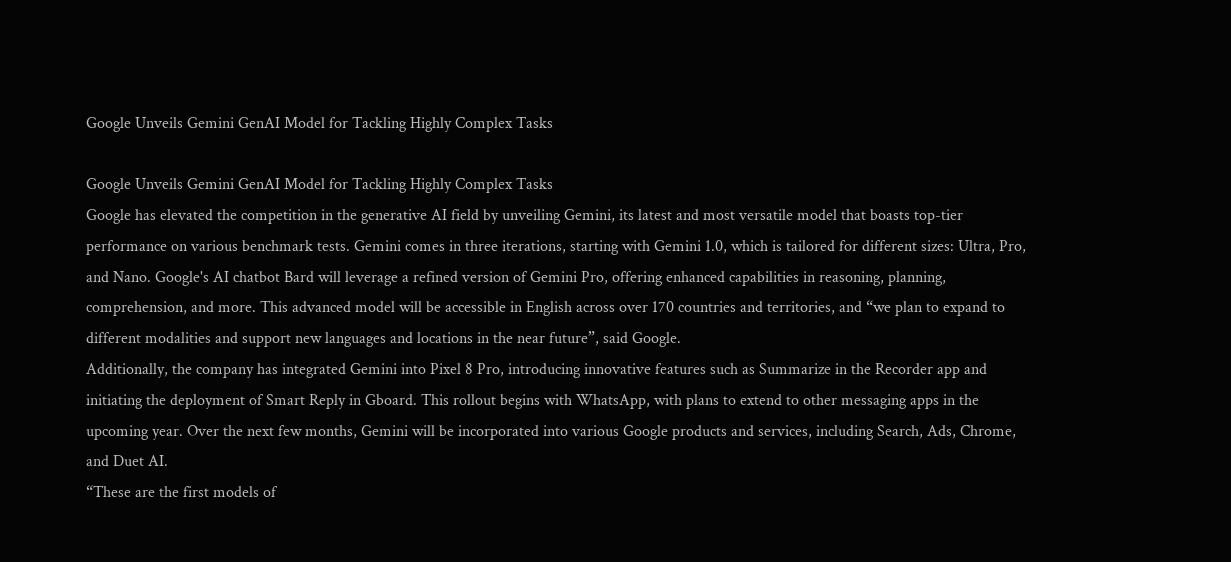Google Unveils Gemini GenAI Model for Tackling Highly Complex Tasks

Google Unveils Gemini GenAI Model for Tackling Highly Complex Tasks
Google has elevated the competition in the generative AI field by unveiling Gemini, its latest and most versatile model that boasts top-tier performance on various benchmark tests. Gemini comes in three iterations, starting with Gemini 1.0, which is tailored for different sizes: Ultra, Pro, and Nano. Google's AI chatbot Bard will leverage a refined version of Gemini Pro, offering enhanced capabilities in reasoning, planning, comprehension, and more. This advanced model will be accessible in English across over 170 countries and territories, and “we plan to expand to different modalities and support new languages and locations in the near future”, said Google.
Additionally, the company has integrated Gemini into Pixel 8 Pro, introducing innovative features such as Summarize in the Recorder app and initiating the deployment of Smart Reply in Gboard. This rollout begins with WhatsApp, with plans to extend to other messaging apps in the upcoming year. Over the next few months, Gemini will be incorporated into various Google products and services, including Search, Ads, Chrome, and Duet AI.
“These are the first models of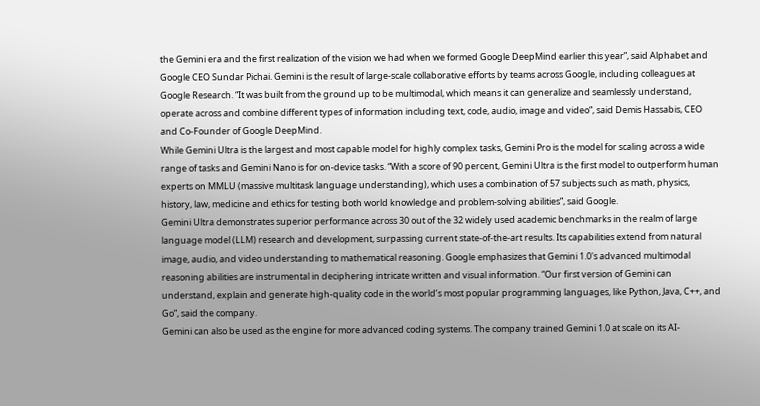the Gemini era and the first realization of the vision we had when we formed Google DeepMind earlier this year”, said Alphabet and Google CEO Sundar Pichai. Gemini is the result of large-scale collaborative efforts by teams across Google, including colleagues at Google Research. “It was built from the ground up to be multimodal, which means it can generalize and seamlessly understand, operate across and combine different types of information including text, code, audio, image and video”, said Demis Hassabis, CEO and Co-Founder of Google DeepMind.
While Gemini Ultra is the largest and most capable model for highly complex tasks, Gemini Pro is the model for scaling across a wide range of tasks and Gemini Nano is for on-device tasks. “With a score of 90 percent, Gemini Ultra is the first model to outperform human experts on MMLU (massive multitask language understanding), which uses a combination of 57 subjects such as math, physics, history, law, medicine and ethics for testing both world knowledge and problem-solving abilities”, said Google.
Gemini Ultra demonstrates superior performance across 30 out of the 32 widely used academic benchmarks in the realm of large language model (LLM) research and development, surpassing current state-of-the-art results. Its capabilities extend from natural image, audio, and video understanding to mathematical reasoning. Google emphasizes that Gemini 1.0's advanced multimodal reasoning abilities are instrumental in deciphering intricate written and visual information. “Our first version of Gemini can understand, explain and generate high-quality code in the world’s most popular programming languages, like Python, Java, C++, and Go”, said the company.
Gemini can also be used as the engine for more advanced coding systems. The company trained Gemini 1.0 at scale on its AI-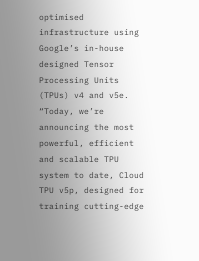optimised infrastructure using Google’s in-house designed Tensor Processing Units (TPUs) v4 and v5e. “Today, we’re announcing the most powerful, efficient and scalable TPU system to date, Cloud TPU v5p, designed for training cutting-edge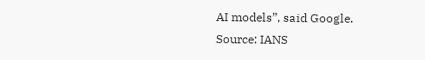AI models”, said Google.
Source: IANS